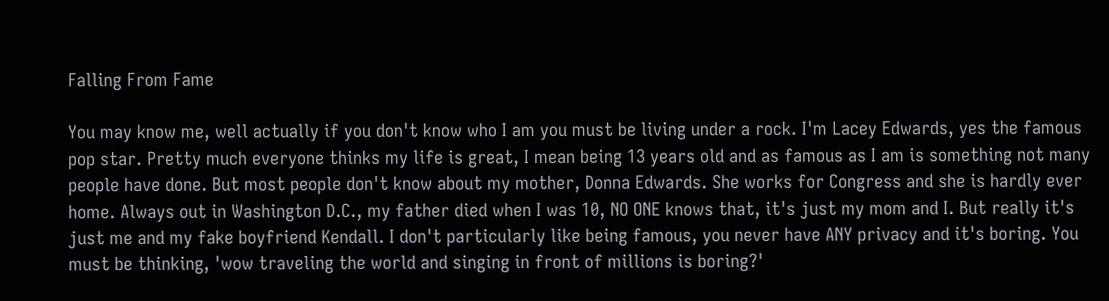Falling From Fame

You may know me, well actually if you don't know who I am you must be living under a rock. I'm Lacey Edwards, yes the famous pop star. Pretty much everyone thinks my life is great, I mean being 13 years old and as famous as I am is something not many people have done. But most people don't know about my mother, Donna Edwards. She works for Congress and she is hardly ever home. Always out in Washington D.C., my father died when I was 10, NO ONE knows that, it's just my mom and I. But really it's just me and my fake boyfriend Kendall. I don't particularly like being famous, you never have ANY privacy and it's boring. You must be thinking, 'wow traveling the world and singing in front of millions is boring?'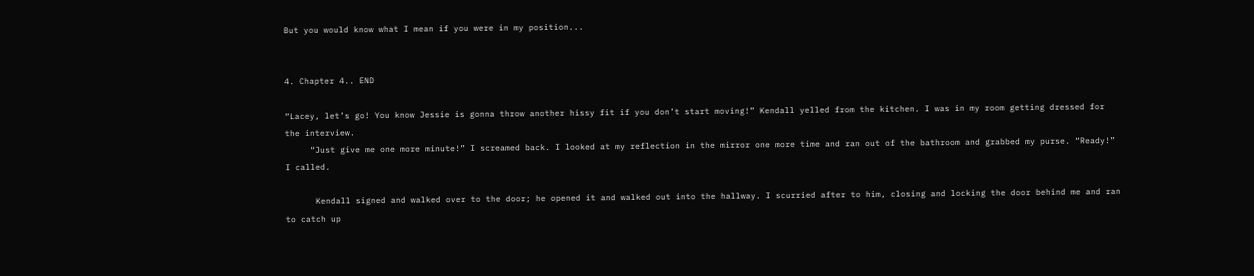But you would know what I mean if you were in my position...


4. Chapter 4.. END

“Lacey, let’s go! You know Jessie is gonna throw another hissy fit if you don’t start moving!” Kendall yelled from the kitchen. I was in my room getting dressed for the interview.
     “Just give me one more minute!” I screamed back. I looked at my reflection in the mirror one more time and ran out of the bathroom and grabbed my purse. “Ready!” I called.

      Kendall signed and walked over to the door; he opened it and walked out into the hallway. I scurried after to him, closing and locking the door behind me and ran to catch up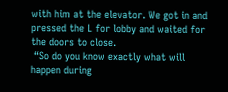with him at the elevator. We got in and pressed the L for lobby and waited for the doors to close.
 “So do you know exactly what will happen during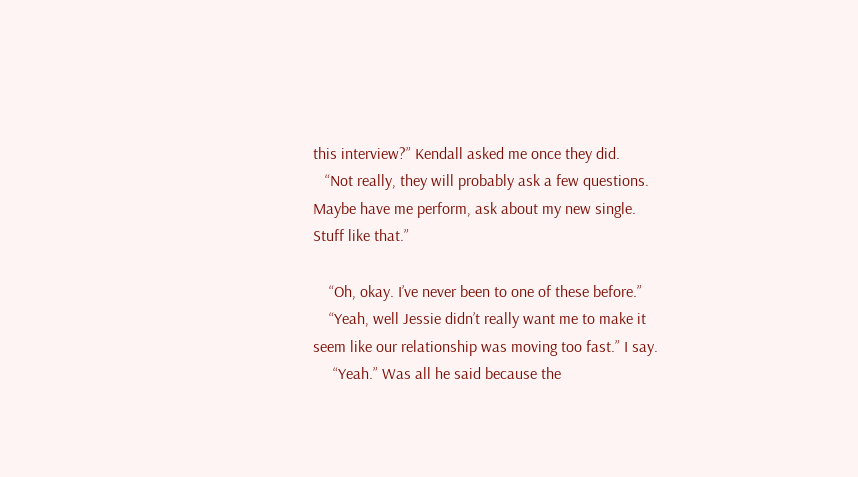this interview?” Kendall asked me once they did.
   “Not really, they will probably ask a few questions. Maybe have me perform, ask about my new single. Stuff like that.”

    “Oh, okay. I’ve never been to one of these before.”
    “Yeah, well Jessie didn’t really want me to make it seem like our relationship was moving too fast.” I say.
     “Yeah.” Was all he said because the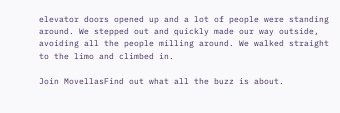elevator doors opened up and a lot of people were standing around. We stepped out and quickly made our way outside, avoiding all the people milling around. We walked straight to the limo and climbed in.

Join MovellasFind out what all the buzz is about.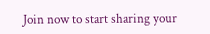Join now to start sharing your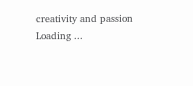creativity and passion
Loading ...